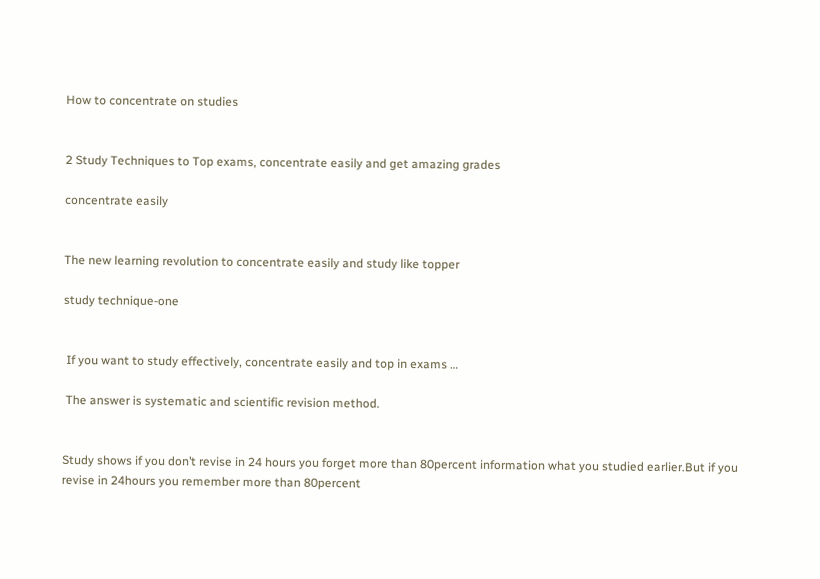How to concentrate on studies


2 Study Techniques to Top exams, concentrate easily and get amazing grades

concentrate easily


The new learning revolution to concentrate easily and study like topper

study technique-one


 If you want to study effectively, concentrate easily and top in exams …

 The answer is systematic and scientific revision method.


Study shows if you don’t revise in 24 hours you forget more than 80percent information what you studied earlier.But if you revise in 24hours you remember more than 80percent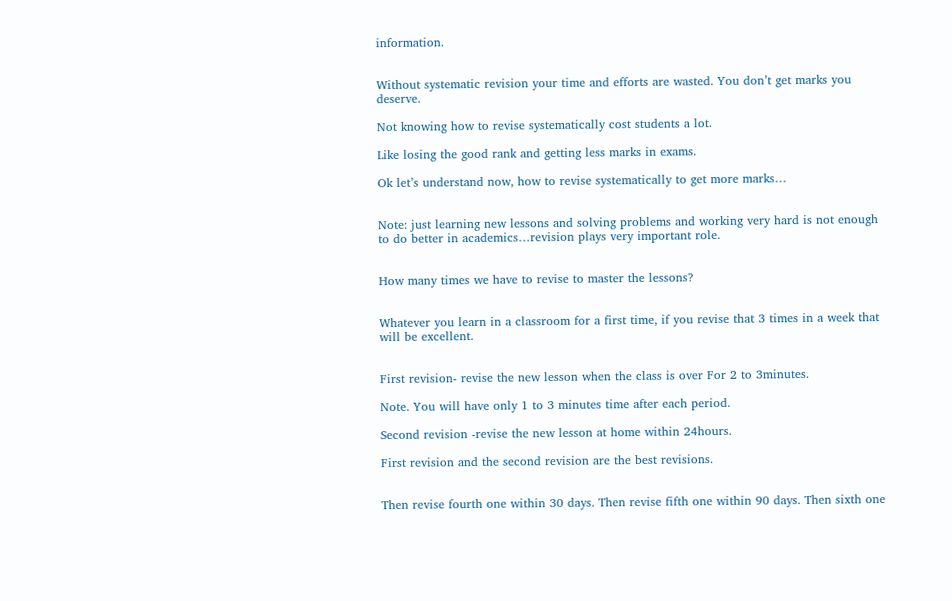information.


Without systematic revision your time and efforts are wasted. You don’t get marks you deserve.

Not knowing how to revise systematically cost students a lot.

Like losing the good rank and getting less marks in exams.

Ok let’s understand now, how to revise systematically to get more marks…


Note: just learning new lessons and solving problems and working very hard is not enough to do better in academics…revision plays very important role.


How many times we have to revise to master the lessons?


Whatever you learn in a classroom for a first time, if you revise that 3 times in a week that will be excellent.


First revision- revise the new lesson when the class is over For 2 to 3minutes.

Note. You will have only 1 to 3 minutes time after each period.

Second revision -revise the new lesson at home within 24hours.

First revision and the second revision are the best revisions.


Then revise fourth one within 30 days. Then revise fifth one within 90 days. Then sixth one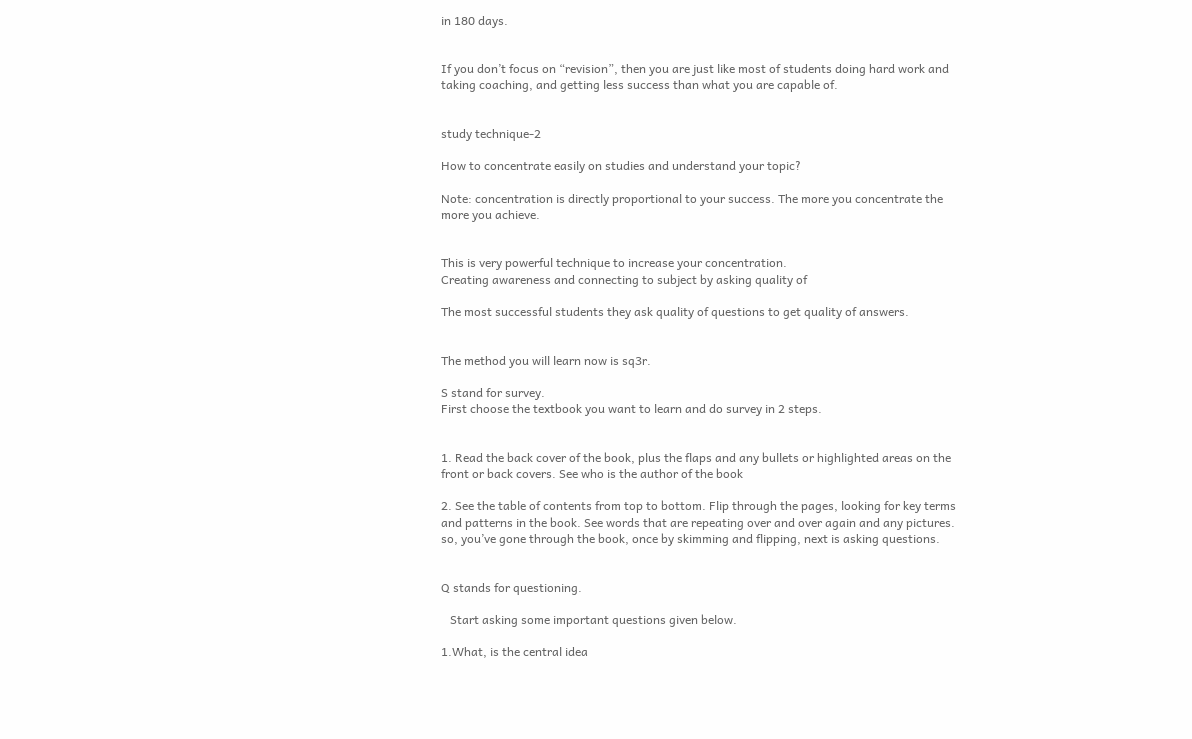in 180 days.


If you don’t focus on “revision”, then you are just like most of students doing hard work and taking coaching, and getting less success than what you are capable of.


study technique-2

How to concentrate easily on studies and understand your topic?

Note: concentration is directly proportional to your success. The more you concentrate the more you achieve.


This is very powerful technique to increase your concentration.
Creating awareness and connecting to subject by asking quality of

The most successful students they ask quality of questions to get quality of answers.


The method you will learn now is sq3r.

S stand for survey.
First choose the textbook you want to learn and do survey in 2 steps.


1. Read the back cover of the book, plus the flaps and any bullets or highlighted areas on the front or back covers. See who is the author of the book

2. See the table of contents from top to bottom. Flip through the pages, looking for key terms and patterns in the book. See words that are repeating over and over again and any pictures.
so, you’ve gone through the book, once by skimming and flipping, next is asking questions.


Q stands for questioning.

   Start asking some important questions given below.

1.What, is the central idea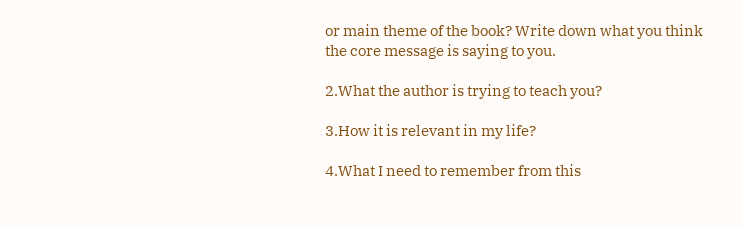or main theme of the book? Write down what you think the core message is saying to you.

2.What the author is trying to teach you?

3.How it is relevant in my life?

4.What I need to remember from this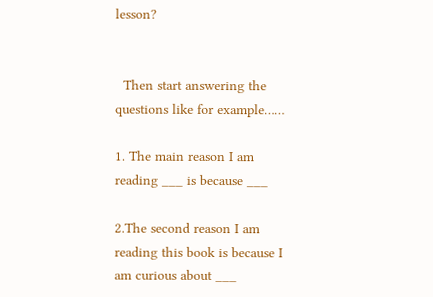lesson?


  Then start answering the questions like for example……

1. The main reason I am reading ___ is because ___

2.The second reason I am reading this book is because I am curious about ___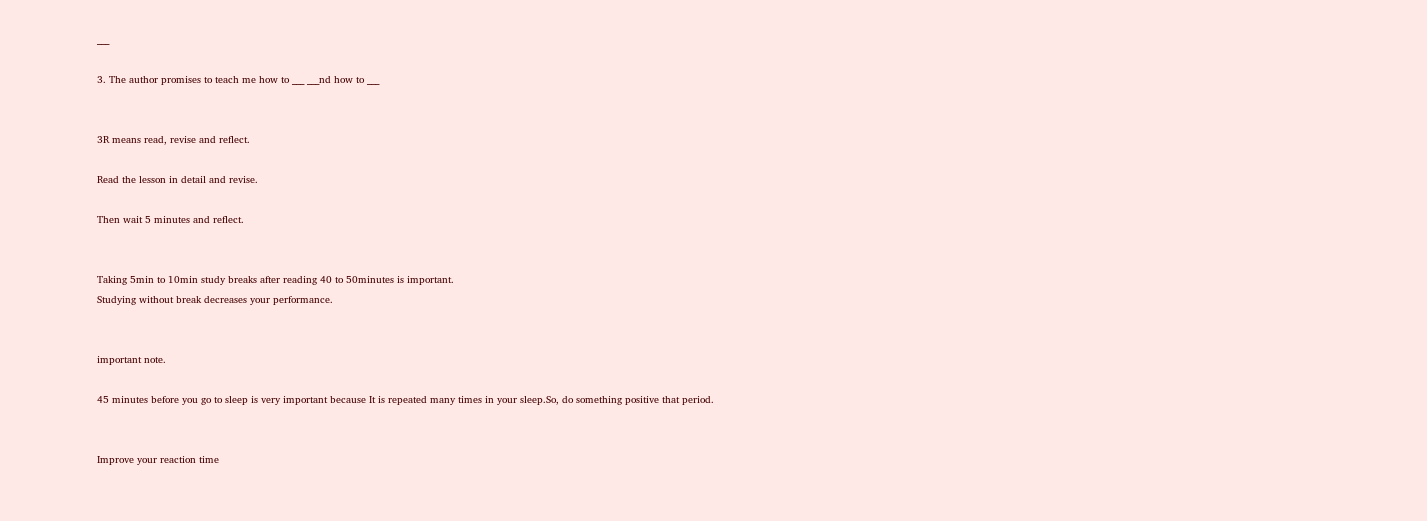___

3. The author promises to teach me how to ___ ___nd how to ___


3R means read, revise and reflect.

Read the lesson in detail and revise.

Then wait 5 minutes and reflect.


Taking 5min to 10min study breaks after reading 40 to 50minutes is important.
Studying without break decreases your performance.


important note.

45 minutes before you go to sleep is very important because It is repeated many times in your sleep.So, do something positive that period.


Improve your reaction time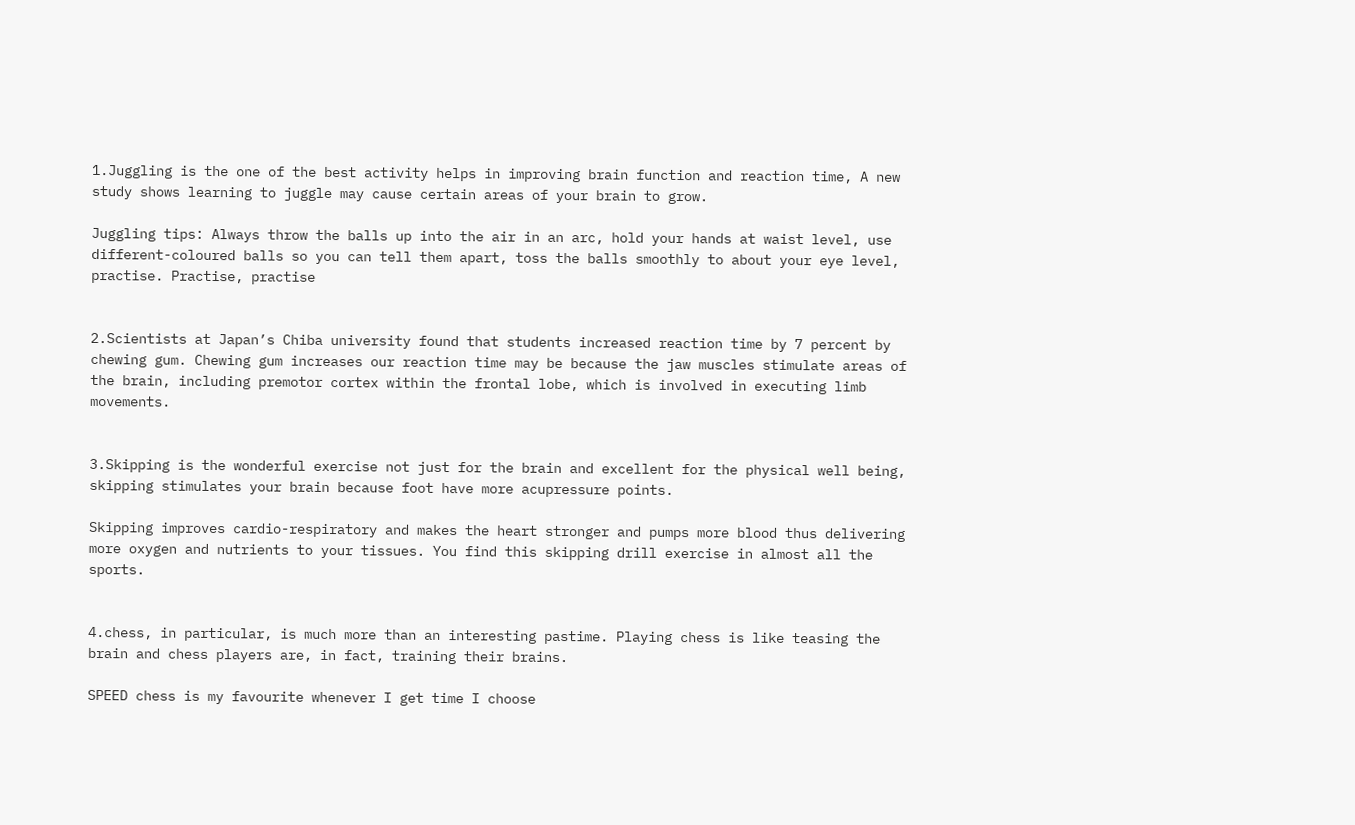1.Juggling is the one of the best activity helps in improving brain function and reaction time, A new study shows learning to juggle may cause certain areas of your brain to grow.

Juggling tips: Always throw the balls up into the air in an arc, hold your hands at waist level, use different-coloured balls so you can tell them apart, toss the balls smoothly to about your eye level, practise. Practise, practise


2.Scientists at Japan’s Chiba university found that students increased reaction time by 7 percent by chewing gum. Chewing gum increases our reaction time may be because the jaw muscles stimulate areas of the brain, including premotor cortex within the frontal lobe, which is involved in executing limb movements.


3.Skipping is the wonderful exercise not just for the brain and excellent for the physical well being, skipping stimulates your brain because foot have more acupressure points.

Skipping improves cardio-respiratory and makes the heart stronger and pumps more blood thus delivering more oxygen and nutrients to your tissues. You find this skipping drill exercise in almost all the sports.


4.chess, in particular, is much more than an interesting pastime. Playing chess is like teasing the brain and chess players are, in fact, training their brains.

SPEED chess is my favourite whenever I get time I choose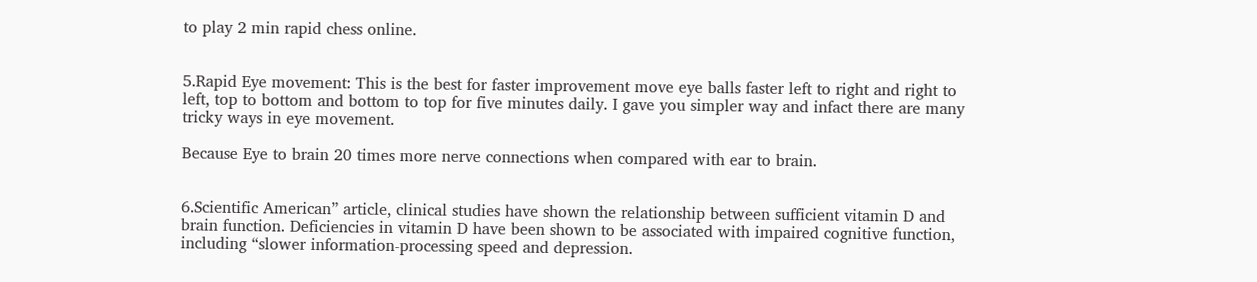to play 2 min rapid chess online.


5.Rapid Eye movement: This is the best for faster improvement move eye balls faster left to right and right to left, top to bottom and bottom to top for five minutes daily. I gave you simpler way and infact there are many tricky ways in eye movement.

Because Eye to brain 20 times more nerve connections when compared with ear to brain.


6.Scientific American” article, clinical studies have shown the relationship between sufficient vitamin D and brain function. Deficiencies in vitamin D have been shown to be associated with impaired cognitive function, including “slower information-processing speed and depression.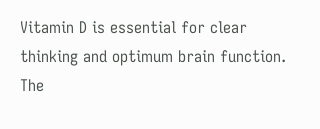Vitamin D is essential for clear thinking and optimum brain function. The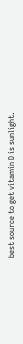best source to get vitamin D is sunlight.